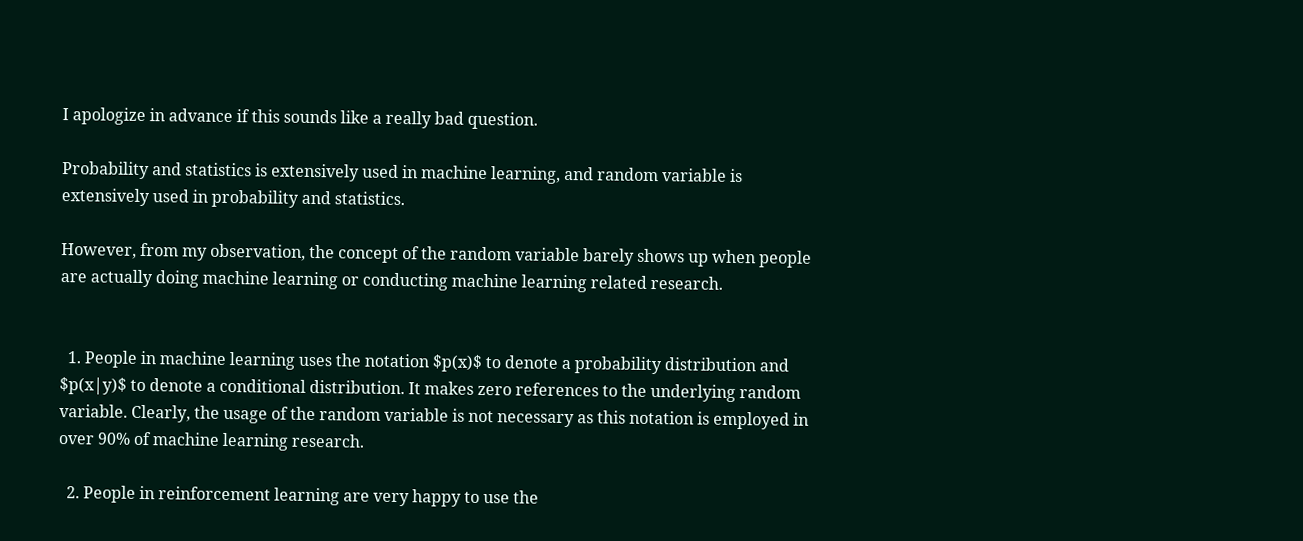I apologize in advance if this sounds like a really bad question.

Probability and statistics is extensively used in machine learning, and random variable is extensively used in probability and statistics.

However, from my observation, the concept of the random variable barely shows up when people are actually doing machine learning or conducting machine learning related research.


  1. People in machine learning uses the notation $p(x)$ to denote a probability distribution and $p(x|y)$ to denote a conditional distribution. It makes zero references to the underlying random variable. Clearly, the usage of the random variable is not necessary as this notation is employed in over 90% of machine learning research.

  2. People in reinforcement learning are very happy to use the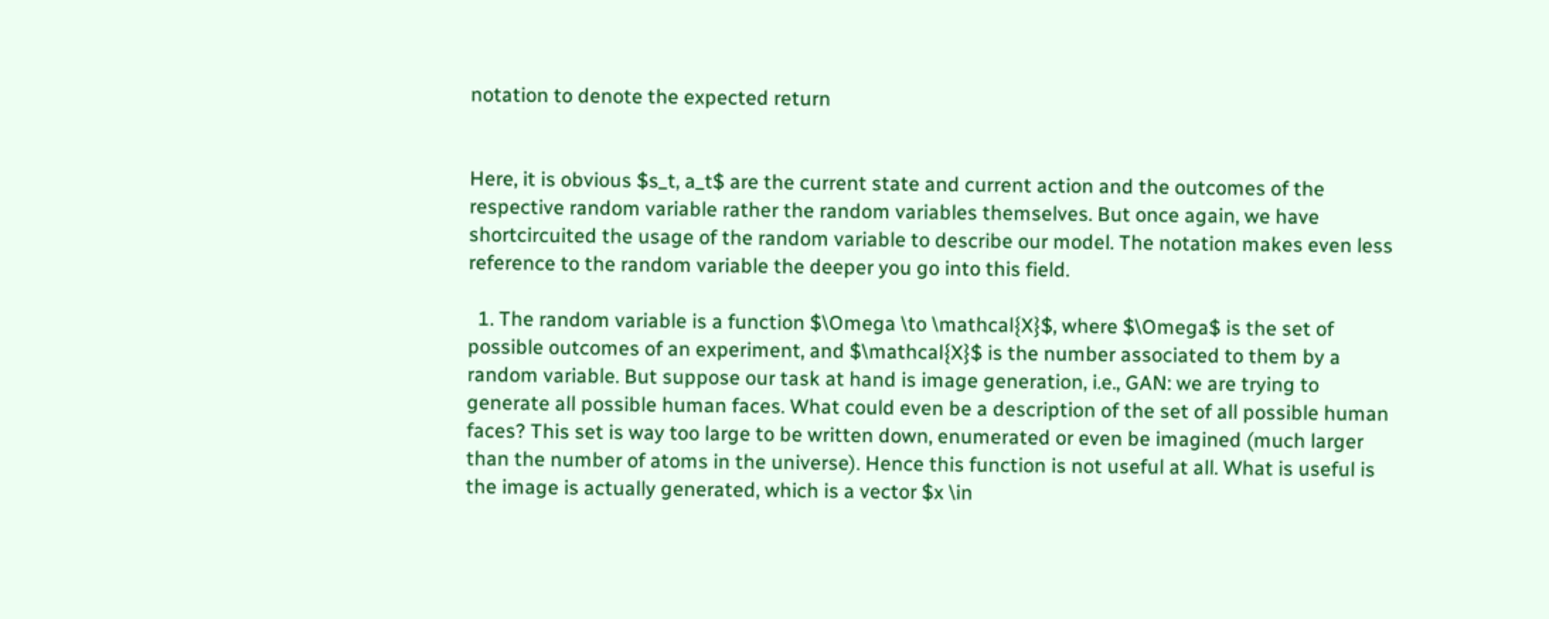notation to denote the expected return


Here, it is obvious $s_t, a_t$ are the current state and current action and the outcomes of the respective random variable rather the random variables themselves. But once again, we have shortcircuited the usage of the random variable to describe our model. The notation makes even less reference to the random variable the deeper you go into this field.

  1. The random variable is a function $\Omega \to \mathcal{X}$, where $\Omega$ is the set of possible outcomes of an experiment, and $\mathcal{X}$ is the number associated to them by a random variable. But suppose our task at hand is image generation, i.e., GAN: we are trying to generate all possible human faces. What could even be a description of the set of all possible human faces? This set is way too large to be written down, enumerated or even be imagined (much larger than the number of atoms in the universe). Hence this function is not useful at all. What is useful is the image is actually generated, which is a vector $x \in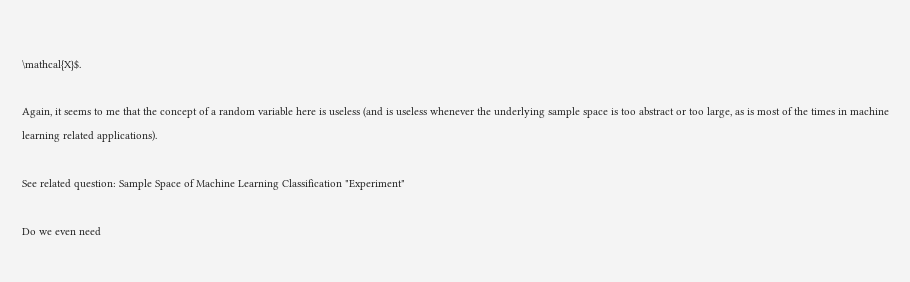\mathcal{X}$.

Again, it seems to me that the concept of a random variable here is useless (and is useless whenever the underlying sample space is too abstract or too large, as is most of the times in machine learning related applications).

See related question: Sample Space of Machine Learning Classification "Experiment"

Do we even need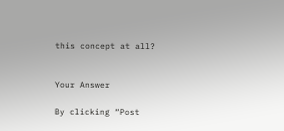this concept at all?


Your Answer

By clicking “Post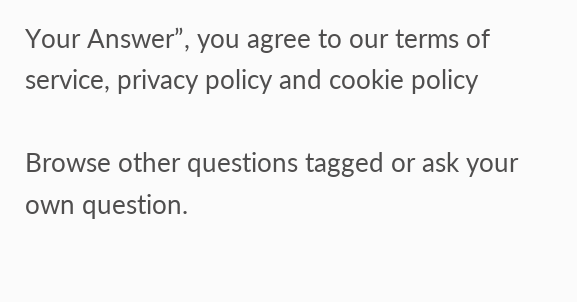Your Answer”, you agree to our terms of service, privacy policy and cookie policy

Browse other questions tagged or ask your own question.